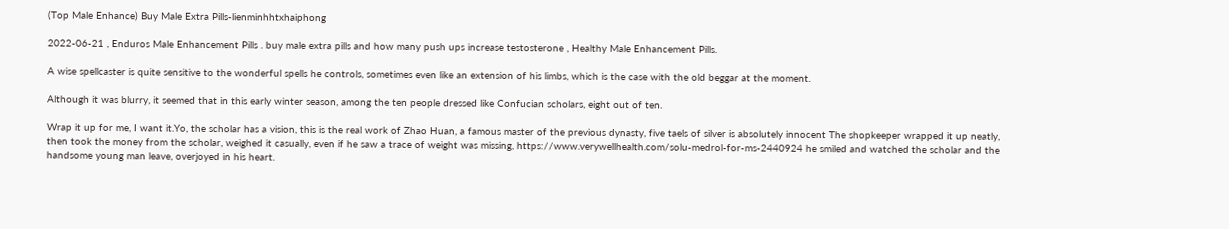(Top Male Enhance) Buy Male Extra Pills-lienminhhtxhaiphong

2022-06-21 , Enduros Male Enhancement Pills . buy male extra pills and how many push ups increase testosterone , Healthy Male Enhancement Pills.

A wise spellcaster is quite sensitive to the wonderful spells he controls, sometimes even like an extension of his limbs, which is the case with the old beggar at the moment.

Although it was blurry, it seemed that in this early winter season, among the ten people dressed like Confucian scholars, eight out of ten.

Wrap it up for me, I want it.Yo, the scholar has a vision, this is the real work of Zhao Huan, a famous master of the previous dynasty, five taels of silver is absolutely innocent The shopkeeper wrapped it up neatly, then took the money from the scholar, weighed it casually, even if he saw a trace of weight was missing, https://www.verywellhealth.com/solu-medrol-for-ms-2440924 he smiled and watched the scholar and the handsome young man leave, overjoyed in his heart.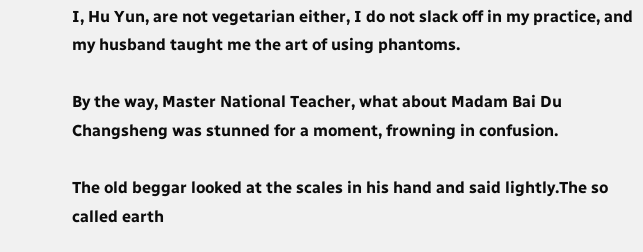I, Hu Yun, are not vegetarian either, I do not slack off in my practice, and my husband taught me the art of using phantoms.

By the way, Master National Teacher, what about Madam Bai Du Changsheng was stunned for a moment, frowning in confusion.

The old beggar looked at the scales in his hand and said lightly.The so called earth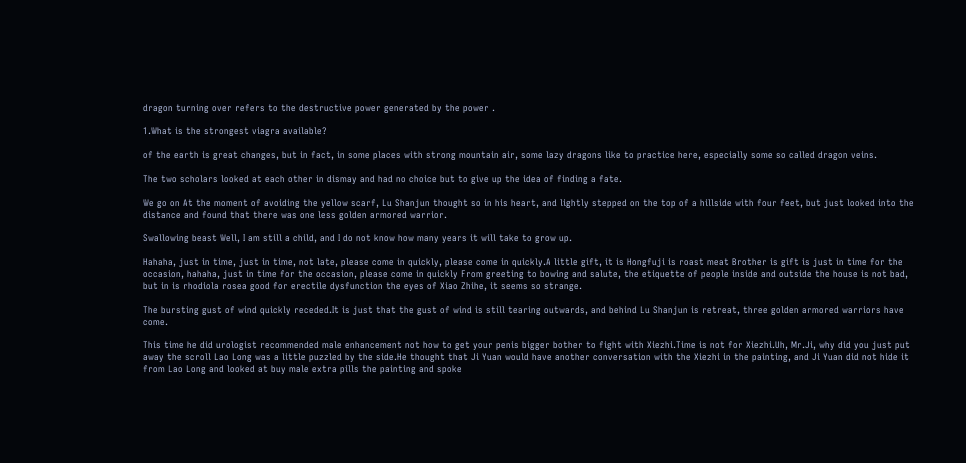dragon turning over refers to the destructive power generated by the power .

1.What is the strongest viagra available?

of the earth is great changes, but in fact, in some places with strong mountain air, some lazy dragons like to practice here, especially some so called dragon veins.

The two scholars looked at each other in dismay and had no choice but to give up the idea of finding a fate.

We go on At the moment of avoiding the yellow scarf, Lu Shanjun thought so in his heart, and lightly stepped on the top of a hillside with four feet, but just looked into the distance and found that there was one less golden armored warrior.

Swallowing beast Well, I am still a child, and I do not know how many years it will take to grow up.

Hahaha, just in time, just in time, not late, please come in quickly, please come in quickly.A little gift, it is Hongfuji is roast meat Brother is gift is just in time for the occasion, hahaha, just in time for the occasion, please come in quickly From greeting to bowing and salute, the etiquette of people inside and outside the house is not bad, but in is rhodiola rosea good for erectile dysfunction the eyes of Xiao Zhihe, it seems so strange.

The bursting gust of wind quickly receded.It is just that the gust of wind is still tearing outwards, and behind Lu Shanjun is retreat, three golden armored warriors have come.

This time he did urologist recommended male enhancement not how to get your penis bigger bother to fight with Xiezhi.Time is not for Xiezhi.Uh, Mr.Ji, why did you just put away the scroll Lao Long was a little puzzled by the side.He thought that Ji Yuan would have another conversation with the Xiezhi in the painting, and Ji Yuan did not hide it from Lao Long and looked at buy male extra pills the painting and spoke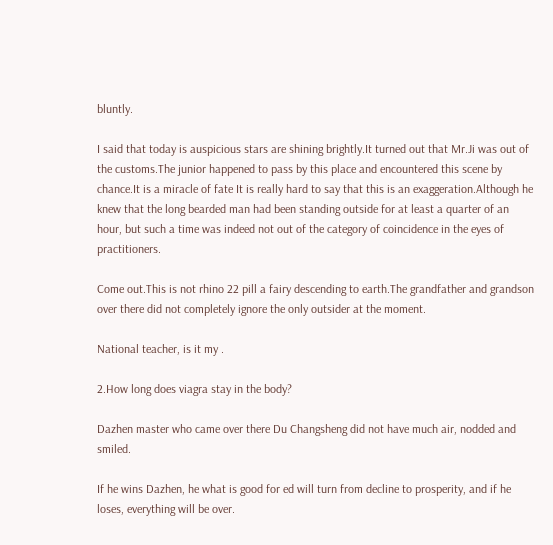bluntly.

I said that today is auspicious stars are shining brightly.It turned out that Mr.Ji was out of the customs.The junior happened to pass by this place and encountered this scene by chance.It is a miracle of fate It is really hard to say that this is an exaggeration.Although he knew that the long bearded man had been standing outside for at least a quarter of an hour, but such a time was indeed not out of the category of coincidence in the eyes of practitioners.

Come out.This is not rhino 22 pill a fairy descending to earth.The grandfather and grandson over there did not completely ignore the only outsider at the moment.

National teacher, is it my .

2.How long does viagra stay in the body?

Dazhen master who came over there Du Changsheng did not have much air, nodded and smiled.

If he wins Dazhen, he what is good for ed will turn from decline to prosperity, and if he loses, everything will be over.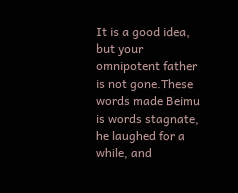It is a good idea, but your omnipotent father is not gone.These words made Beimu is words stagnate, he laughed for a while, and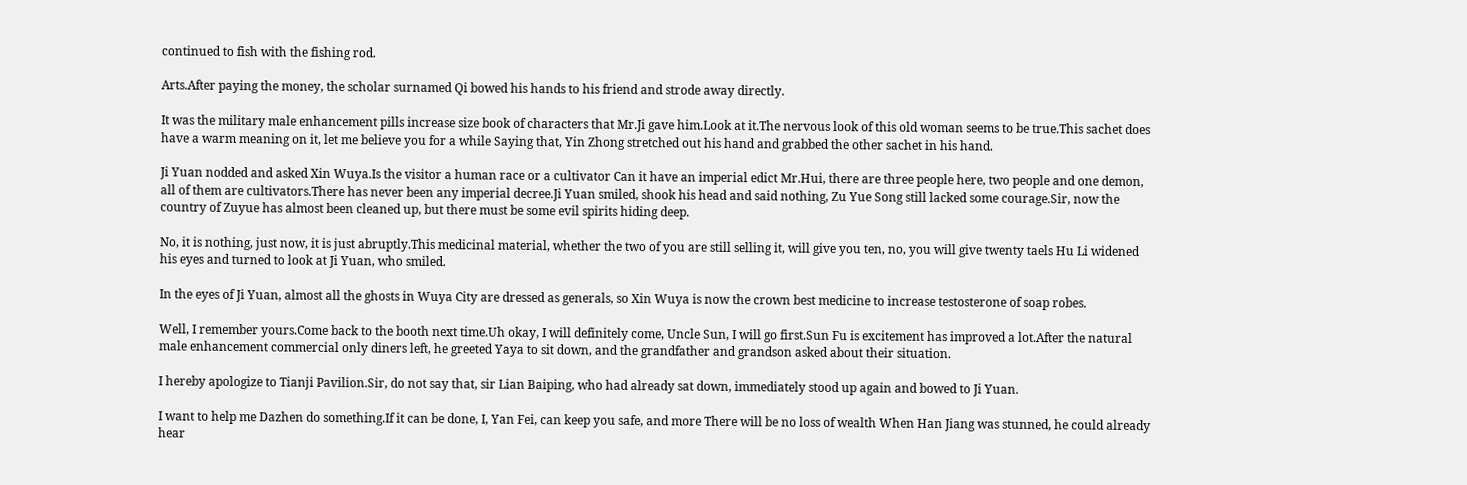continued to fish with the fishing rod.

Arts.After paying the money, the scholar surnamed Qi bowed his hands to his friend and strode away directly.

It was the military male enhancement pills increase size book of characters that Mr.Ji gave him.Look at it.The nervous look of this old woman seems to be true.This sachet does have a warm meaning on it, let me believe you for a while Saying that, Yin Zhong stretched out his hand and grabbed the other sachet in his hand.

Ji Yuan nodded and asked Xin Wuya.Is the visitor a human race or a cultivator Can it have an imperial edict Mr.Hui, there are three people here, two people and one demon, all of them are cultivators.There has never been any imperial decree.Ji Yuan smiled, shook his head and said nothing, Zu Yue Song still lacked some courage.Sir, now the country of Zuyue has almost been cleaned up, but there must be some evil spirits hiding deep.

No, it is nothing, just now, it is just abruptly.This medicinal material, whether the two of you are still selling it, will give you ten, no, you will give twenty taels Hu Li widened his eyes and turned to look at Ji Yuan, who smiled.

In the eyes of Ji Yuan, almost all the ghosts in Wuya City are dressed as generals, so Xin Wuya is now the crown best medicine to increase testosterone of soap robes.

Well, I remember yours.Come back to the booth next time.Uh okay, I will definitely come, Uncle Sun, I will go first.Sun Fu is excitement has improved a lot.After the natural male enhancement commercial only diners left, he greeted Yaya to sit down, and the grandfather and grandson asked about their situation.

I hereby apologize to Tianji Pavilion.Sir, do not say that, sir Lian Baiping, who had already sat down, immediately stood up again and bowed to Ji Yuan.

I want to help me Dazhen do something.If it can be done, I, Yan Fei, can keep you safe, and more There will be no loss of wealth When Han Jiang was stunned, he could already hear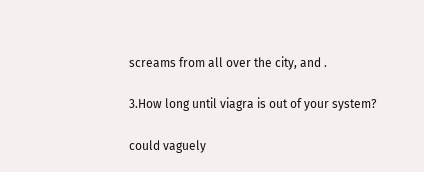screams from all over the city, and .

3.How long until viagra is out of your system?

could vaguely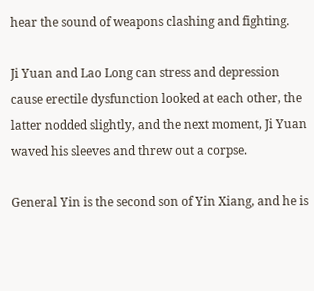hear the sound of weapons clashing and fighting.

Ji Yuan and Lao Long can stress and depression cause erectile dysfunction looked at each other, the latter nodded slightly, and the next moment, Ji Yuan waved his sleeves and threw out a corpse.

General Yin is the second son of Yin Xiang, and he is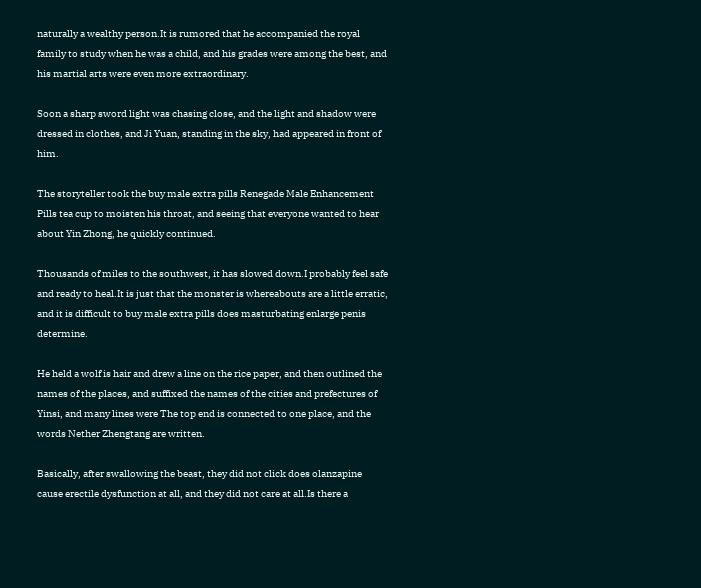naturally a wealthy person.It is rumored that he accompanied the royal family to study when he was a child, and his grades were among the best, and his martial arts were even more extraordinary.

Soon a sharp sword light was chasing close, and the light and shadow were dressed in clothes, and Ji Yuan, standing in the sky, had appeared in front of him.

The storyteller took the buy male extra pills Renegade Male Enhancement Pills tea cup to moisten his throat, and seeing that everyone wanted to hear about Yin Zhong, he quickly continued.

Thousands of miles to the southwest, it has slowed down.I probably feel safe and ready to heal.It is just that the monster is whereabouts are a little erratic, and it is difficult to buy male extra pills does masturbating enlarge penis determine.

He held a wolf is hair and drew a line on the rice paper, and then outlined the names of the places, and suffixed the names of the cities and prefectures of Yinsi, and many lines were The top end is connected to one place, and the words Nether Zhengtang are written.

Basically, after swallowing the beast, they did not click does olanzapine cause erectile dysfunction at all, and they did not care at all.Is there a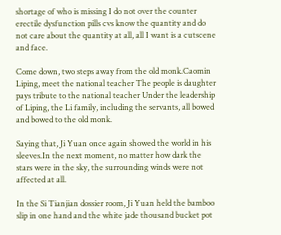shortage of who is missing I do not over the counter erectile dysfunction pills cvs know the quantity and do not care about the quantity at all, all I want is a cutscene and face.

Come down, two steps away from the old monk.Caomin Liping, meet the national teacher The people is daughter pays tribute to the national teacher Under the leadership of Liping, the Li family, including the servants, all bowed and bowed to the old monk.

Saying that, Ji Yuan once again showed the world in his sleeves.In the next moment, no matter how dark the stars were in the sky, the surrounding winds were not affected at all.

In the Si Tianjian dossier room, Ji Yuan held the bamboo slip in one hand and the white jade thousand bucket pot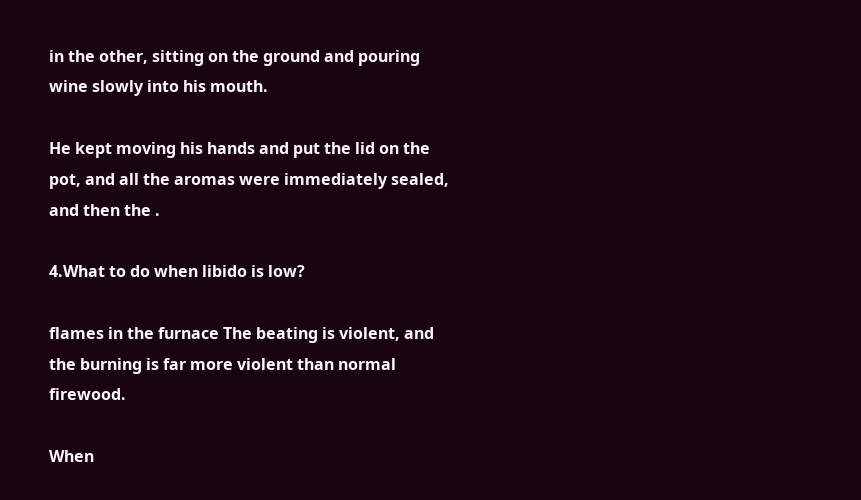in the other, sitting on the ground and pouring wine slowly into his mouth.

He kept moving his hands and put the lid on the pot, and all the aromas were immediately sealed, and then the .

4.What to do when libido is low?

flames in the furnace The beating is violent, and the burning is far more violent than normal firewood.

When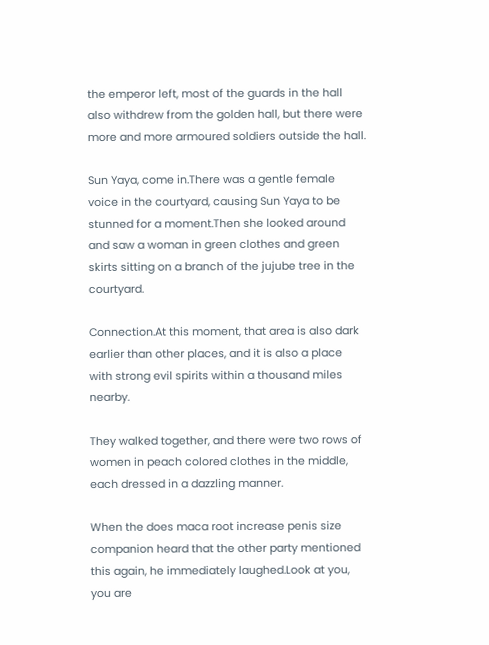the emperor left, most of the guards in the hall also withdrew from the golden hall, but there were more and more armoured soldiers outside the hall.

Sun Yaya, come in.There was a gentle female voice in the courtyard, causing Sun Yaya to be stunned for a moment.Then she looked around and saw a woman in green clothes and green skirts sitting on a branch of the jujube tree in the courtyard.

Connection.At this moment, that area is also dark earlier than other places, and it is also a place with strong evil spirits within a thousand miles nearby.

They walked together, and there were two rows of women in peach colored clothes in the middle, each dressed in a dazzling manner.

When the does maca root increase penis size companion heard that the other party mentioned this again, he immediately laughed.Look at you, you are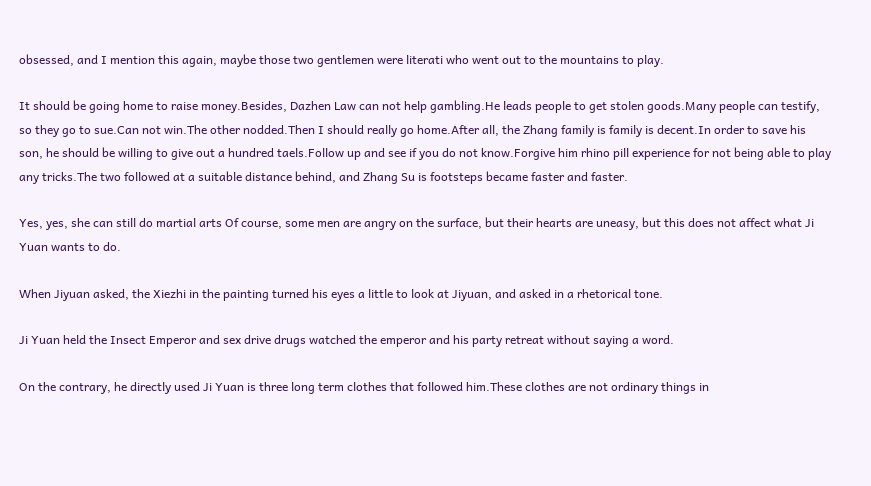obsessed, and I mention this again, maybe those two gentlemen were literati who went out to the mountains to play.

It should be going home to raise money.Besides, Dazhen Law can not help gambling.He leads people to get stolen goods.Many people can testify, so they go to sue.Can not win.The other nodded.Then I should really go home.After all, the Zhang family is family is decent.In order to save his son, he should be willing to give out a hundred taels.Follow up and see if you do not know.Forgive him rhino pill experience for not being able to play any tricks.The two followed at a suitable distance behind, and Zhang Su is footsteps became faster and faster.

Yes, yes, she can still do martial arts Of course, some men are angry on the surface, but their hearts are uneasy, but this does not affect what Ji Yuan wants to do.

When Jiyuan asked, the Xiezhi in the painting turned his eyes a little to look at Jiyuan, and asked in a rhetorical tone.

Ji Yuan held the Insect Emperor and sex drive drugs watched the emperor and his party retreat without saying a word.

On the contrary, he directly used Ji Yuan is three long term clothes that followed him.These clothes are not ordinary things in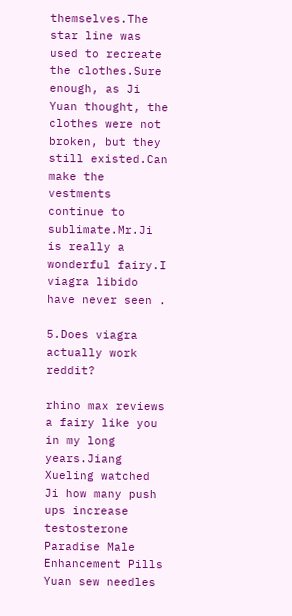themselves.The star line was used to recreate the clothes.Sure enough, as Ji Yuan thought, the clothes were not broken, but they still existed.Can make the vestments continue to sublimate.Mr.Ji is really a wonderful fairy.I viagra libido have never seen .

5.Does viagra actually work reddit?

rhino max reviews a fairy like you in my long years.Jiang Xueling watched Ji how many push ups increase testosterone Paradise Male Enhancement Pills Yuan sew needles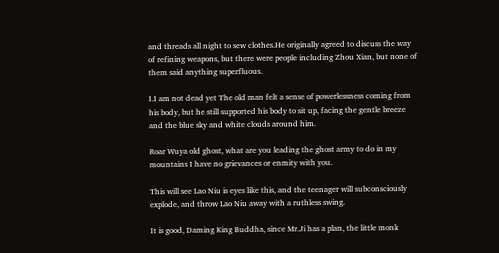and threads all night to sew clothes.He originally agreed to discuss the way of refining weapons, but there were people including Zhou Xian, but none of them said anything superfluous.

I.I am not dead yet The old man felt a sense of powerlessness coming from his body, but he still supported his body to sit up, facing the gentle breeze and the blue sky and white clouds around him.

Roar Wuya old ghost, what are you leading the ghost army to do in my mountains I have no grievances or enmity with you.

This will see Lao Niu is eyes like this, and the teenager will subconsciously explode, and throw Lao Niu away with a ruthless swing.

It is good, Daming King Buddha, since Mr.Ji has a plan, the little monk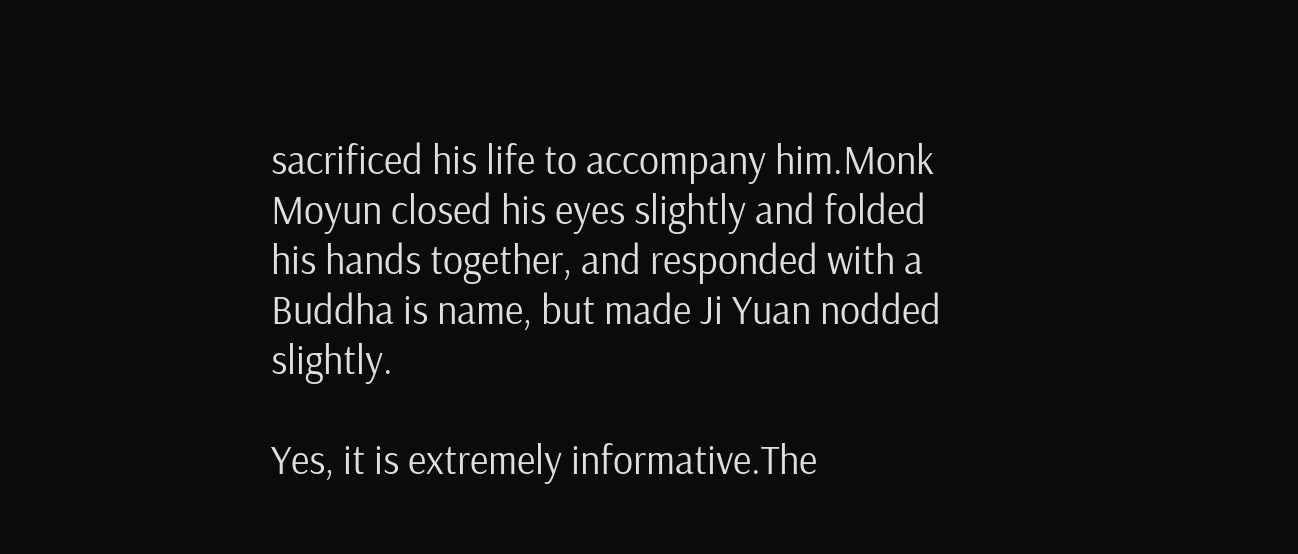sacrificed his life to accompany him.Monk Moyun closed his eyes slightly and folded his hands together, and responded with a Buddha is name, but made Ji Yuan nodded slightly.

Yes, it is extremely informative.The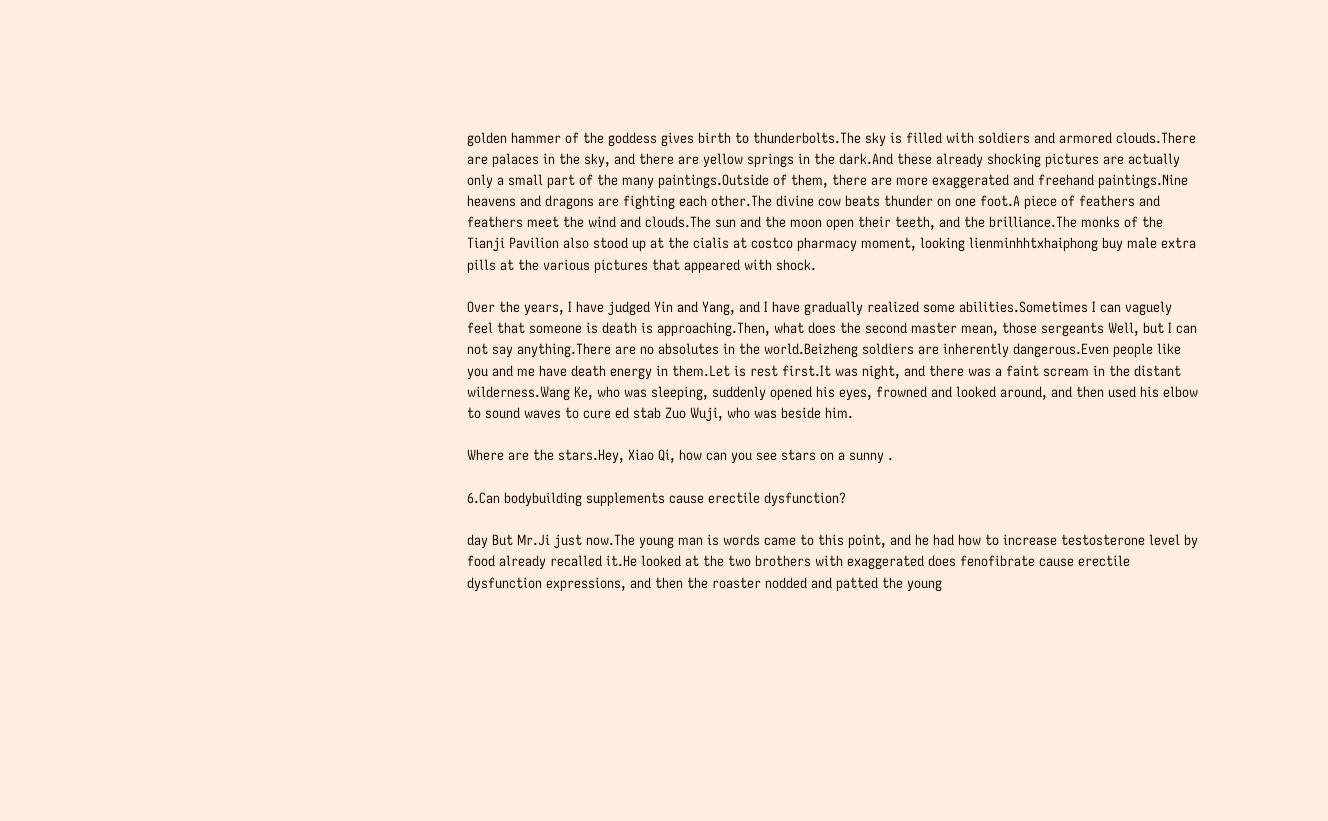golden hammer of the goddess gives birth to thunderbolts.The sky is filled with soldiers and armored clouds.There are palaces in the sky, and there are yellow springs in the dark.And these already shocking pictures are actually only a small part of the many paintings.Outside of them, there are more exaggerated and freehand paintings.Nine heavens and dragons are fighting each other.The divine cow beats thunder on one foot.A piece of feathers and feathers meet the wind and clouds.The sun and the moon open their teeth, and the brilliance.The monks of the Tianji Pavilion also stood up at the cialis at costco pharmacy moment, looking lienminhhtxhaiphong buy male extra pills at the various pictures that appeared with shock.

Over the years, I have judged Yin and Yang, and I have gradually realized some abilities.Sometimes I can vaguely feel that someone is death is approaching.Then, what does the second master mean, those sergeants Well, but I can not say anything.There are no absolutes in the world.Beizheng soldiers are inherently dangerous.Even people like you and me have death energy in them.Let is rest first.It was night, and there was a faint scream in the distant wilderness.Wang Ke, who was sleeping, suddenly opened his eyes, frowned and looked around, and then used his elbow to sound waves to cure ed stab Zuo Wuji, who was beside him.

Where are the stars.Hey, Xiao Qi, how can you see stars on a sunny .

6.Can bodybuilding supplements cause erectile dysfunction?

day But Mr.Ji just now.The young man is words came to this point, and he had how to increase testosterone level by food already recalled it.He looked at the two brothers with exaggerated does fenofibrate cause erectile dysfunction expressions, and then the roaster nodded and patted the young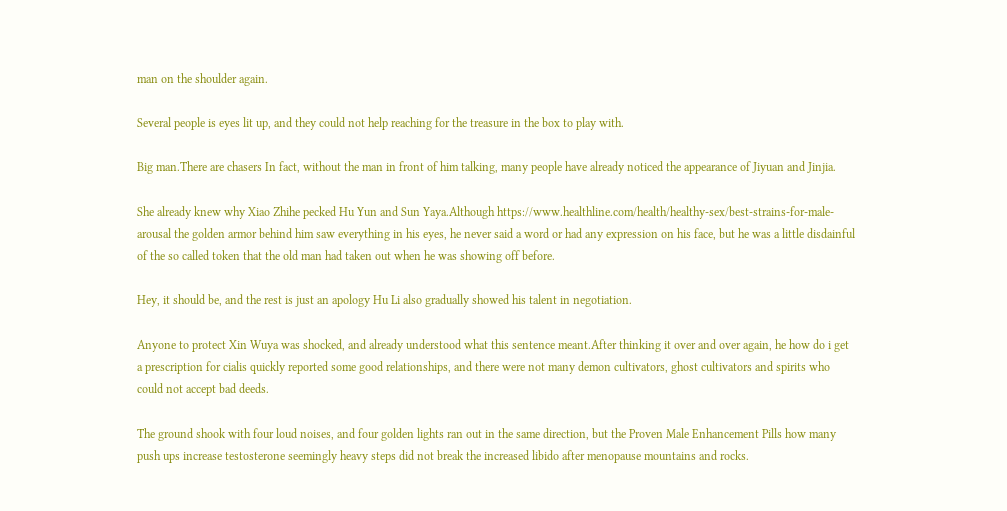man on the shoulder again.

Several people is eyes lit up, and they could not help reaching for the treasure in the box to play with.

Big man.There are chasers In fact, without the man in front of him talking, many people have already noticed the appearance of Jiyuan and Jinjia.

She already knew why Xiao Zhihe pecked Hu Yun and Sun Yaya.Although https://www.healthline.com/health/healthy-sex/best-strains-for-male-arousal the golden armor behind him saw everything in his eyes, he never said a word or had any expression on his face, but he was a little disdainful of the so called token that the old man had taken out when he was showing off before.

Hey, it should be, and the rest is just an apology Hu Li also gradually showed his talent in negotiation.

Anyone to protect Xin Wuya was shocked, and already understood what this sentence meant.After thinking it over and over again, he how do i get a prescription for cialis quickly reported some good relationships, and there were not many demon cultivators, ghost cultivators and spirits who could not accept bad deeds.

The ground shook with four loud noises, and four golden lights ran out in the same direction, but the Proven Male Enhancement Pills how many push ups increase testosterone seemingly heavy steps did not break the increased libido after menopause mountains and rocks.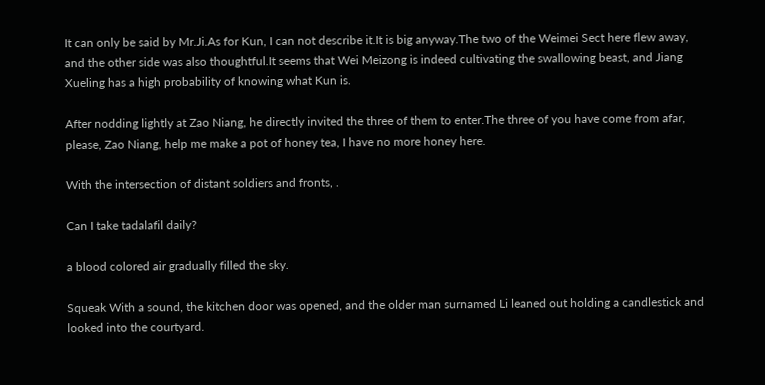It can only be said by Mr.Ji.As for Kun, I can not describe it.It is big anyway.The two of the Weimei Sect here flew away, and the other side was also thoughtful.It seems that Wei Meizong is indeed cultivating the swallowing beast, and Jiang Xueling has a high probability of knowing what Kun is.

After nodding lightly at Zao Niang, he directly invited the three of them to enter.The three of you have come from afar, please, Zao Niang, help me make a pot of honey tea, I have no more honey here.

With the intersection of distant soldiers and fronts, .

Can I take tadalafil daily?

a blood colored air gradually filled the sky.

Squeak With a sound, the kitchen door was opened, and the older man surnamed Li leaned out holding a candlestick and looked into the courtyard.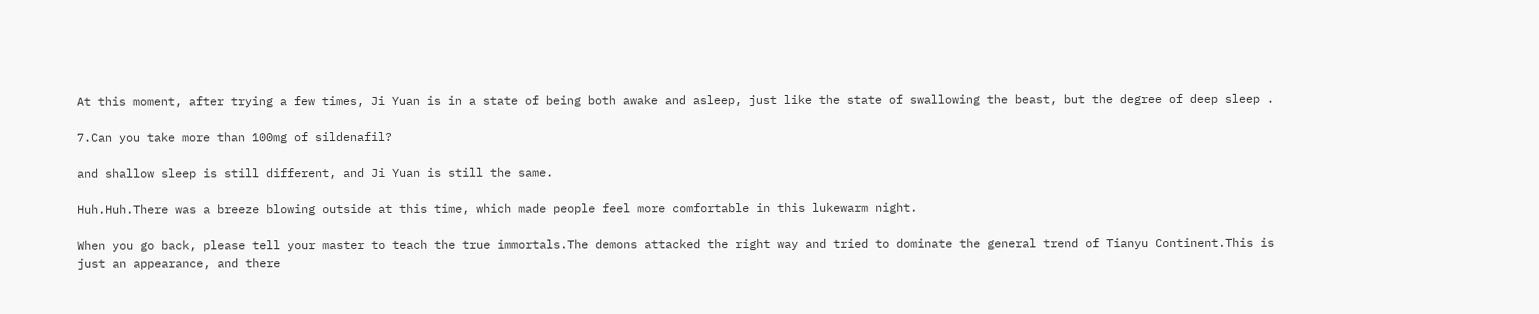At this moment, after trying a few times, Ji Yuan is in a state of being both awake and asleep, just like the state of swallowing the beast, but the degree of deep sleep .

7.Can you take more than 100mg of sildenafil?

and shallow sleep is still different, and Ji Yuan is still the same.

Huh.Huh.There was a breeze blowing outside at this time, which made people feel more comfortable in this lukewarm night.

When you go back, please tell your master to teach the true immortals.The demons attacked the right way and tried to dominate the general trend of Tianyu Continent.This is just an appearance, and there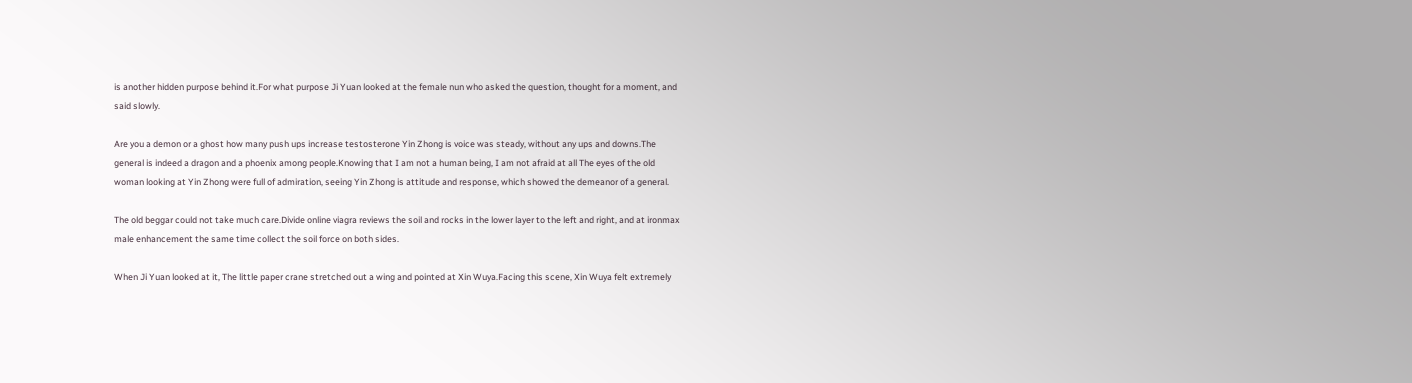is another hidden purpose behind it.For what purpose Ji Yuan looked at the female nun who asked the question, thought for a moment, and said slowly.

Are you a demon or a ghost how many push ups increase testosterone Yin Zhong is voice was steady, without any ups and downs.The general is indeed a dragon and a phoenix among people.Knowing that I am not a human being, I am not afraid at all The eyes of the old woman looking at Yin Zhong were full of admiration, seeing Yin Zhong is attitude and response, which showed the demeanor of a general.

The old beggar could not take much care.Divide online viagra reviews the soil and rocks in the lower layer to the left and right, and at ironmax male enhancement the same time collect the soil force on both sides.

When Ji Yuan looked at it, The little paper crane stretched out a wing and pointed at Xin Wuya.Facing this scene, Xin Wuya felt extremely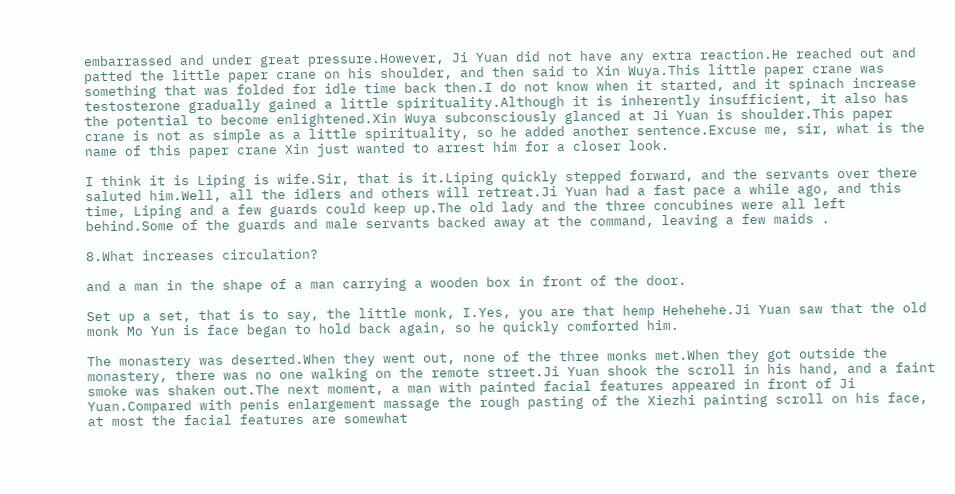embarrassed and under great pressure.However, Ji Yuan did not have any extra reaction.He reached out and patted the little paper crane on his shoulder, and then said to Xin Wuya.This little paper crane was something that was folded for idle time back then.I do not know when it started, and it spinach increase testosterone gradually gained a little spirituality.Although it is inherently insufficient, it also has the potential to become enlightened.Xin Wuya subconsciously glanced at Ji Yuan is shoulder.This paper crane is not as simple as a little spirituality, so he added another sentence.Excuse me, sir, what is the name of this paper crane Xin just wanted to arrest him for a closer look.

I think it is Liping is wife.Sir, that is it.Liping quickly stepped forward, and the servants over there saluted him.Well, all the idlers and others will retreat.Ji Yuan had a fast pace a while ago, and this time, Liping and a few guards could keep up.The old lady and the three concubines were all left behind.Some of the guards and male servants backed away at the command, leaving a few maids .

8.What increases circulation?

and a man in the shape of a man carrying a wooden box in front of the door.

Set up a set, that is to say, the little monk, I.Yes, you are that hemp Hehehehe.Ji Yuan saw that the old monk Mo Yun is face began to hold back again, so he quickly comforted him.

The monastery was deserted.When they went out, none of the three monks met.When they got outside the monastery, there was no one walking on the remote street.Ji Yuan shook the scroll in his hand, and a faint smoke was shaken out.The next moment, a man with painted facial features appeared in front of Ji Yuan.Compared with penis enlargement massage the rough pasting of the Xiezhi painting scroll on his face, at most the facial features are somewhat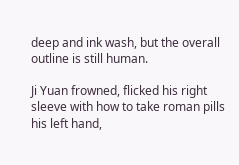deep and ink wash, but the overall outline is still human.

Ji Yuan frowned, flicked his right sleeve with how to take roman pills his left hand,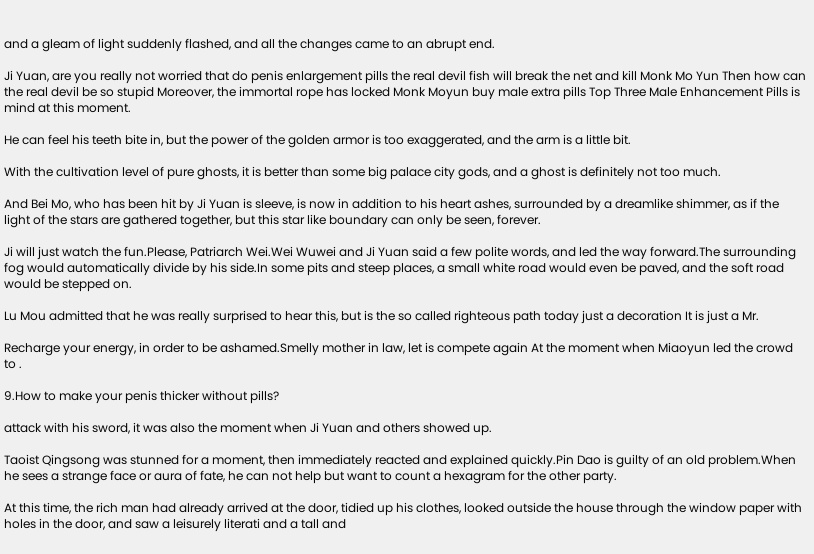and a gleam of light suddenly flashed, and all the changes came to an abrupt end.

Ji Yuan, are you really not worried that do penis enlargement pills the real devil fish will break the net and kill Monk Mo Yun Then how can the real devil be so stupid Moreover, the immortal rope has locked Monk Moyun buy male extra pills Top Three Male Enhancement Pills is mind at this moment.

He can feel his teeth bite in, but the power of the golden armor is too exaggerated, and the arm is a little bit.

With the cultivation level of pure ghosts, it is better than some big palace city gods, and a ghost is definitely not too much.

And Bei Mo, who has been hit by Ji Yuan is sleeve, is now in addition to his heart ashes, surrounded by a dreamlike shimmer, as if the light of the stars are gathered together, but this star like boundary can only be seen, forever.

Ji will just watch the fun.Please, Patriarch Wei.Wei Wuwei and Ji Yuan said a few polite words, and led the way forward.The surrounding fog would automatically divide by his side.In some pits and steep places, a small white road would even be paved, and the soft road would be stepped on.

Lu Mou admitted that he was really surprised to hear this, but is the so called righteous path today just a decoration It is just a Mr.

Recharge your energy, in order to be ashamed.Smelly mother in law, let is compete again At the moment when Miaoyun led the crowd to .

9.How to make your penis thicker without pills?

attack with his sword, it was also the moment when Ji Yuan and others showed up.

Taoist Qingsong was stunned for a moment, then immediately reacted and explained quickly.Pin Dao is guilty of an old problem.When he sees a strange face or aura of fate, he can not help but want to count a hexagram for the other party.

At this time, the rich man had already arrived at the door, tidied up his clothes, looked outside the house through the window paper with holes in the door, and saw a leisurely literati and a tall and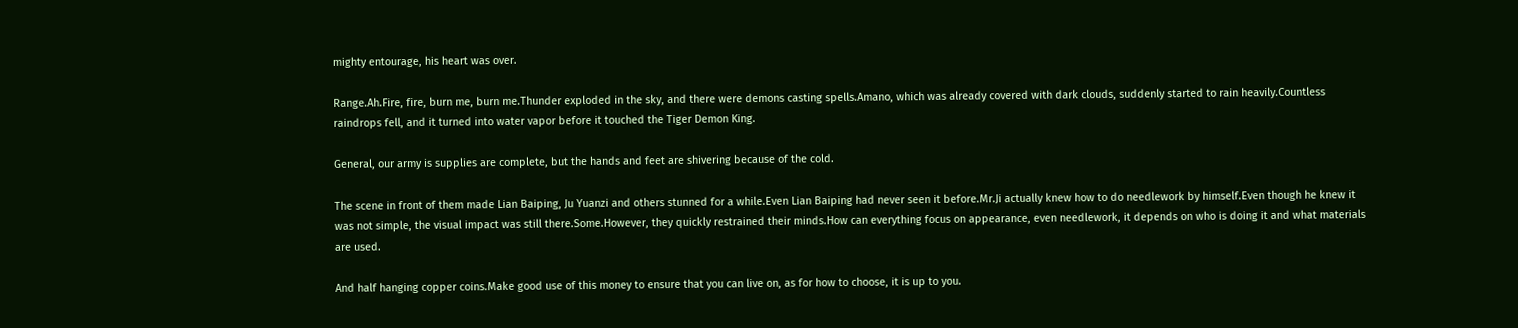mighty entourage, his heart was over.

Range.Ah.Fire, fire, burn me, burn me.Thunder exploded in the sky, and there were demons casting spells.Amano, which was already covered with dark clouds, suddenly started to rain heavily.Countless raindrops fell, and it turned into water vapor before it touched the Tiger Demon King.

General, our army is supplies are complete, but the hands and feet are shivering because of the cold.

The scene in front of them made Lian Baiping, Ju Yuanzi and others stunned for a while.Even Lian Baiping had never seen it before.Mr.Ji actually knew how to do needlework by himself.Even though he knew it was not simple, the visual impact was still there.Some.However, they quickly restrained their minds.How can everything focus on appearance, even needlework, it depends on who is doing it and what materials are used.

And half hanging copper coins.Make good use of this money to ensure that you can live on, as for how to choose, it is up to you.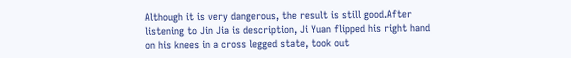Although it is very dangerous, the result is still good.After listening to Jin Jia is description, Ji Yuan flipped his right hand on his knees in a cross legged state, took out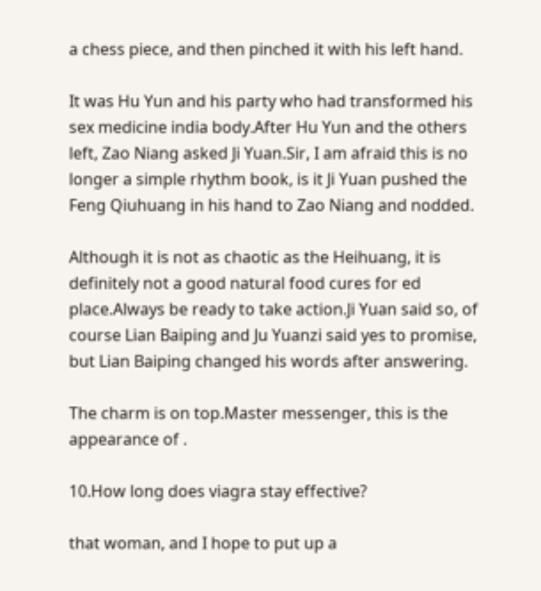a chess piece, and then pinched it with his left hand.

It was Hu Yun and his party who had transformed his sex medicine india body.After Hu Yun and the others left, Zao Niang asked Ji Yuan.Sir, I am afraid this is no longer a simple rhythm book, is it Ji Yuan pushed the Feng Qiuhuang in his hand to Zao Niang and nodded.

Although it is not as chaotic as the Heihuang, it is definitely not a good natural food cures for ed place.Always be ready to take action.Ji Yuan said so, of course Lian Baiping and Ju Yuanzi said yes to promise, but Lian Baiping changed his words after answering.

The charm is on top.Master messenger, this is the appearance of .

10.How long does viagra stay effective?

that woman, and I hope to put up a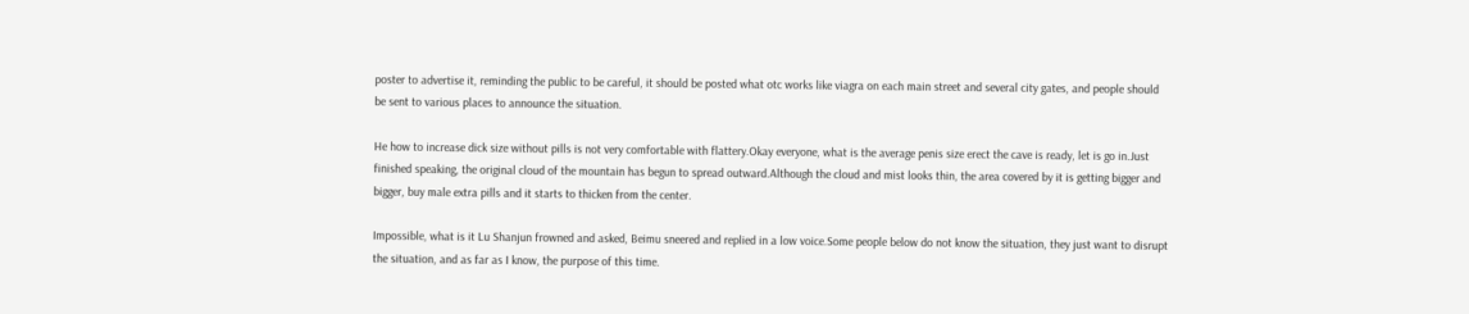poster to advertise it, reminding the public to be careful, it should be posted what otc works like viagra on each main street and several city gates, and people should be sent to various places to announce the situation.

He how to increase dick size without pills is not very comfortable with flattery.Okay everyone, what is the average penis size erect the cave is ready, let is go in.Just finished speaking, the original cloud of the mountain has begun to spread outward.Although the cloud and mist looks thin, the area covered by it is getting bigger and bigger, buy male extra pills and it starts to thicken from the center.

Impossible, what is it Lu Shanjun frowned and asked, Beimu sneered and replied in a low voice.Some people below do not know the situation, they just want to disrupt the situation, and as far as I know, the purpose of this time.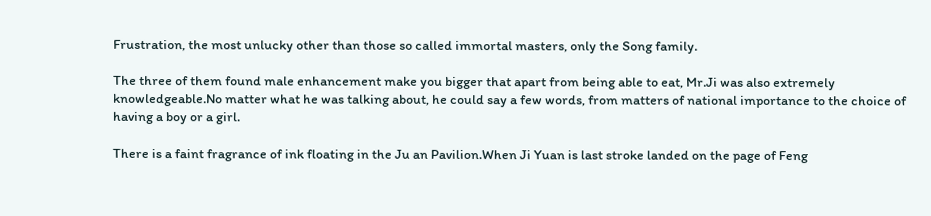Frustration, the most unlucky other than those so called immortal masters, only the Song family.

The three of them found male enhancement make you bigger that apart from being able to eat, Mr.Ji was also extremely knowledgeable.No matter what he was talking about, he could say a few words, from matters of national importance to the choice of having a boy or a girl.

There is a faint fragrance of ink floating in the Ju an Pavilion.When Ji Yuan is last stroke landed on the page of Feng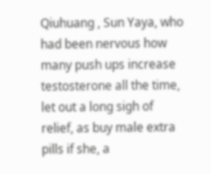Qiuhuang , Sun Yaya, who had been nervous how many push ups increase testosterone all the time, let out a long sigh of relief, as buy male extra pills if she, a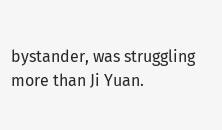bystander, was struggling more than Ji Yuan.